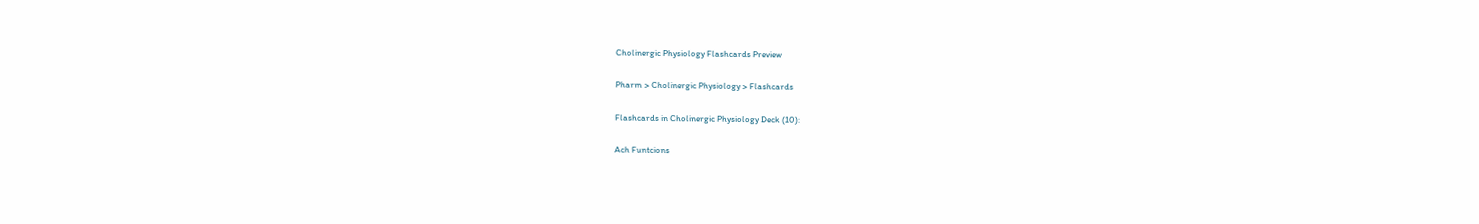Cholinergic Physiology Flashcards Preview

Pharm > Cholinergic Physiology > Flashcards

Flashcards in Cholinergic Physiology Deck (10):

Ach Funtcions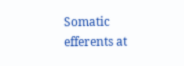Somatic efferents at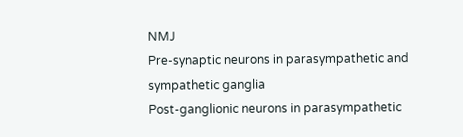NMJ
Pre-synaptic neurons in parasympathetic and sympathetic ganglia
Post-ganglionic neurons in parasympathetic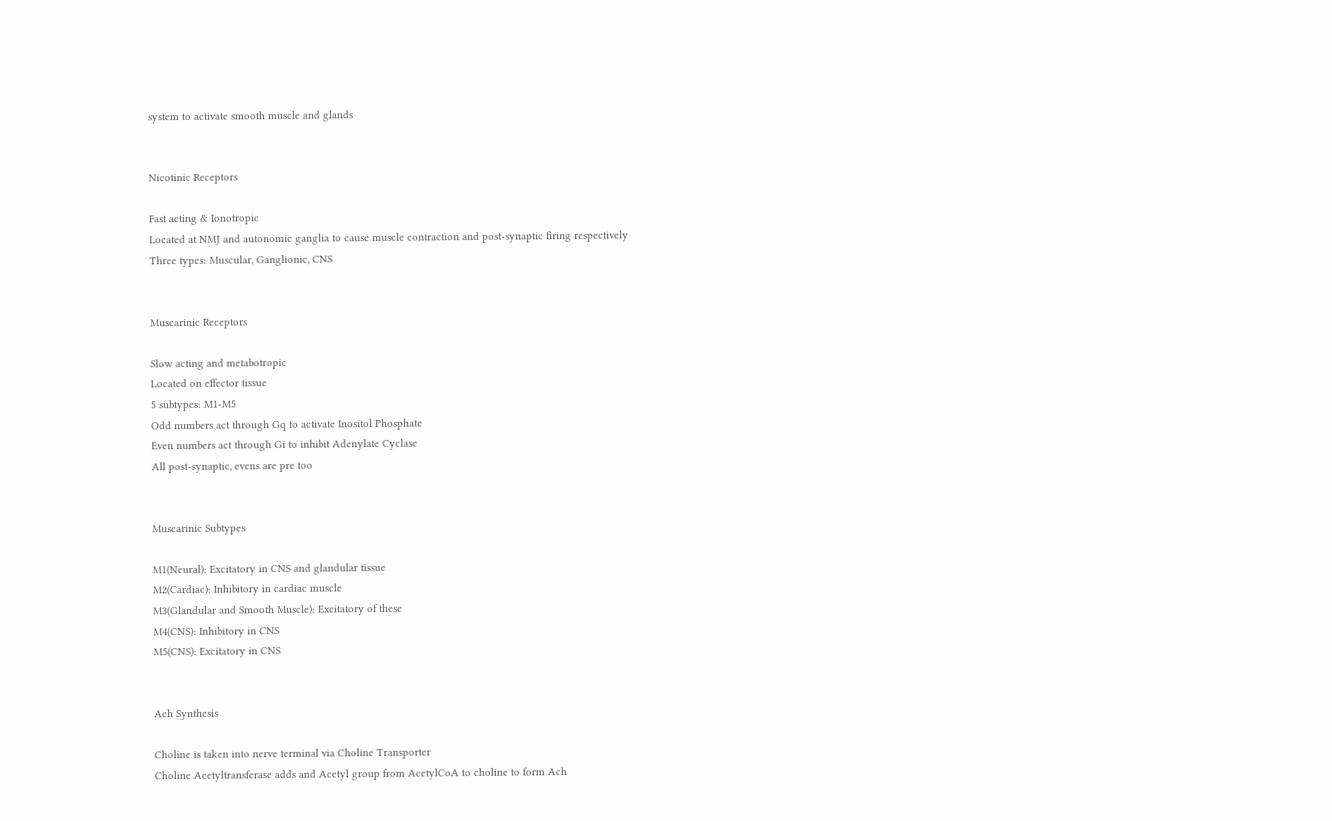system to activate smooth muscle and glands


Nicotinic Receptors

Fast acting & Ionotropic
Located at NMJ and autonomic ganglia to cause muscle contraction and post-synaptic firing respectively
Three types: Muscular, Ganglionic, CNS


Muscarinic Receptors

Slow acting and metabotropic
Located on effector tissue
5 subtypes: M1-M5
Odd numbers act through Gq to activate Inositol Phosphate
Even numbers act through Gi to inhibit Adenylate Cyclase
All post-synaptic, evens are pre too


Muscarinic Subtypes

M1(Neural): Excitatory in CNS and glandular tissue
M2(Cardiac): Inhibitory in cardiac muscle
M3(Glandular and Smooth Muscle): Excitatory of these
M4(CNS): Inhibitory in CNS
M5(CNS): Excitatory in CNS


Ach Synthesis

Choline is taken into nerve terminal via Choline Transporter
Choline Acetyltransferase adds and Acetyl group from AcetylCoA to choline to form Ach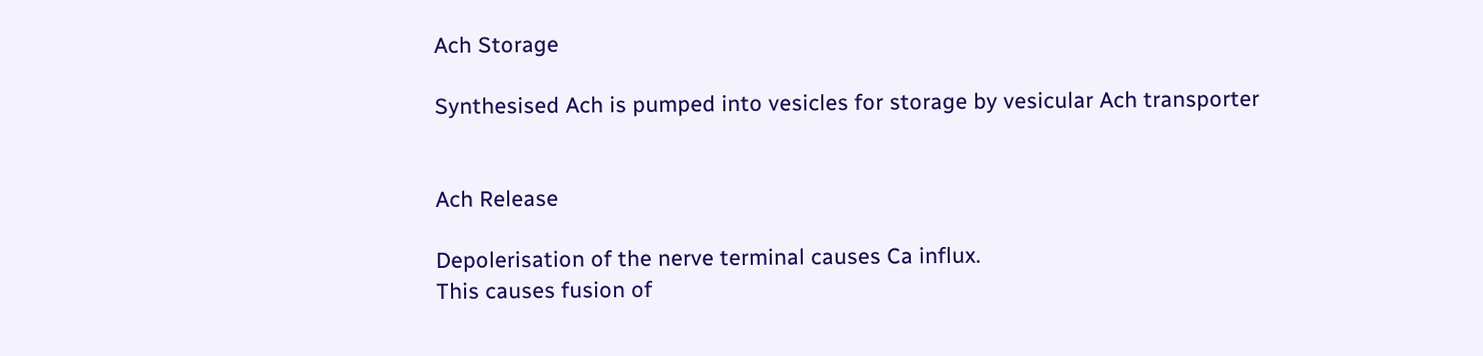Ach Storage

Synthesised Ach is pumped into vesicles for storage by vesicular Ach transporter


Ach Release

Depolerisation of the nerve terminal causes Ca influx.
This causes fusion of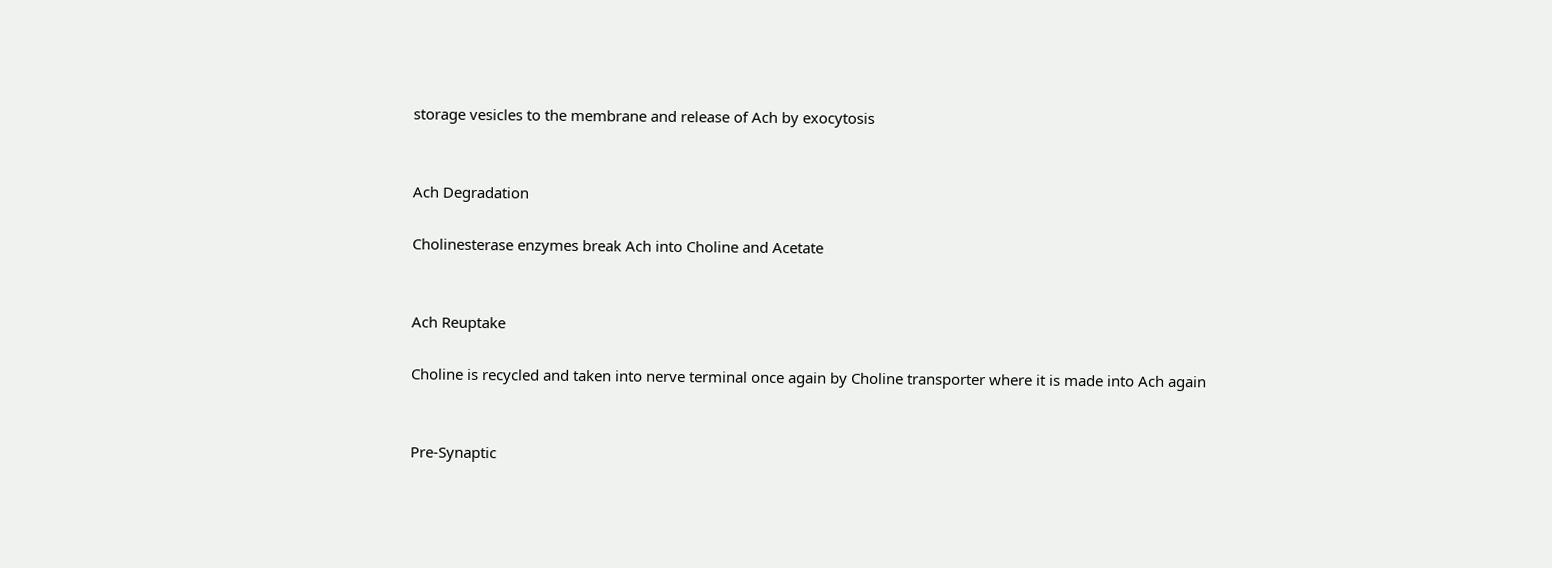storage vesicles to the membrane and release of Ach by exocytosis


Ach Degradation

Cholinesterase enzymes break Ach into Choline and Acetate


Ach Reuptake

Choline is recycled and taken into nerve terminal once again by Choline transporter where it is made into Ach again


Pre-Synaptic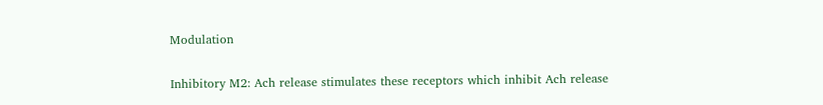Modulation

Inhibitory M2: Ach release stimulates these receptors which inhibit Ach release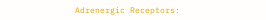Adrenergic Receptors: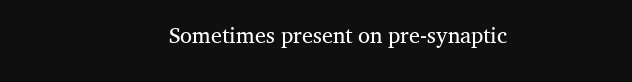Sometimes present on pre-synaptic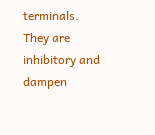terminals. They are inhibitory and dampen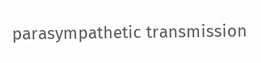parasympathetic transmission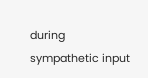during sympathetic input